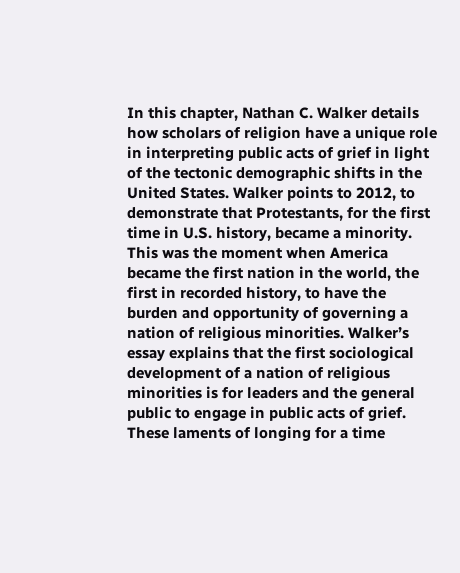In this chapter, Nathan C. Walker details how scholars of religion have a unique role in interpreting public acts of grief in light of the tectonic demographic shifts in the United States. Walker points to 2012, to demonstrate that Protestants, for the first time in U.S. history, became a minority. This was the moment when America became the first nation in the world, the first in recorded history, to have the burden and opportunity of governing a nation of religious minorities. Walker’s essay explains that the first sociological development of a nation of religious minorities is for leaders and the general public to engage in public acts of grief. These laments of longing for a time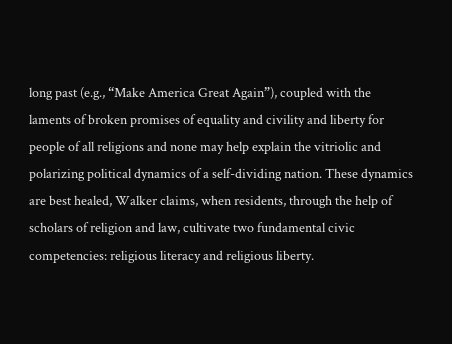long past (e.g., “Make America Great Again”), coupled with the laments of broken promises of equality and civility and liberty for people of all religions and none may help explain the vitriolic and polarizing political dynamics of a self-dividing nation. These dynamics are best healed, Walker claims, when residents, through the help of scholars of religion and law, cultivate two fundamental civic competencies: religious literacy and religious liberty.